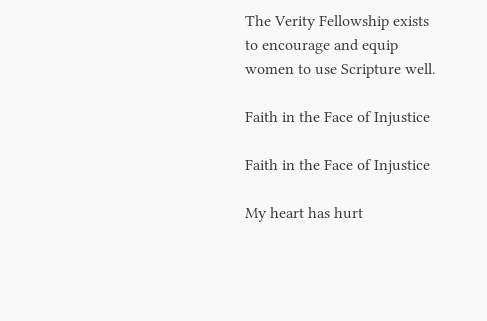The Verity Fellowship exists to encourage and equip women to use Scripture well.

Faith in the Face of Injustice

Faith in the Face of Injustice

My heart has hurt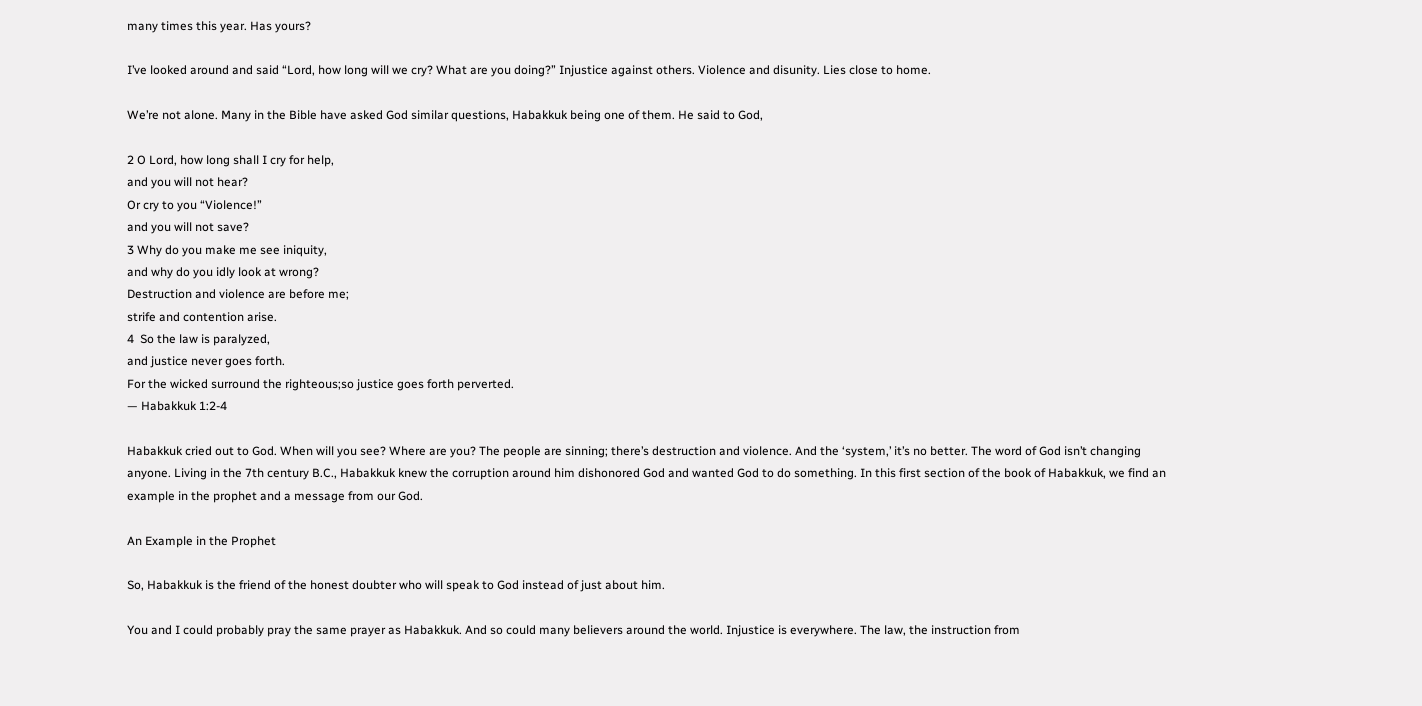many times this year. Has yours?

I’ve looked around and said “Lord, how long will we cry? What are you doing?” Injustice against others. Violence and disunity. Lies close to home.

We’re not alone. Many in the Bible have asked God similar questions, Habakkuk being one of them. He said to God,

2 O Lord, how long shall I cry for help,
and you will not hear?
Or cry to you “Violence!”
and you will not save?
3 Why do you make me see iniquity,
and why do you idly look at wrong?
Destruction and violence are before me;
strife and contention arise.
4  So the law is paralyzed,
and justice never goes forth.
For the wicked surround the righteous;so justice goes forth perverted.
— Habakkuk 1:2-4

Habakkuk cried out to God. When will you see? Where are you? The people are sinning; there’s destruction and violence. And the ‘system,’ it’s no better. The word of God isn’t changing anyone. Living in the 7th century B.C., Habakkuk knew the corruption around him dishonored God and wanted God to do something. In this first section of the book of Habakkuk, we find an example in the prophet and a message from our God.

An Example in the Prophet

So, Habakkuk is the friend of the honest doubter who will speak to God instead of just about him.

You and I could probably pray the same prayer as Habakkuk. And so could many believers around the world. Injustice is everywhere. The law, the instruction from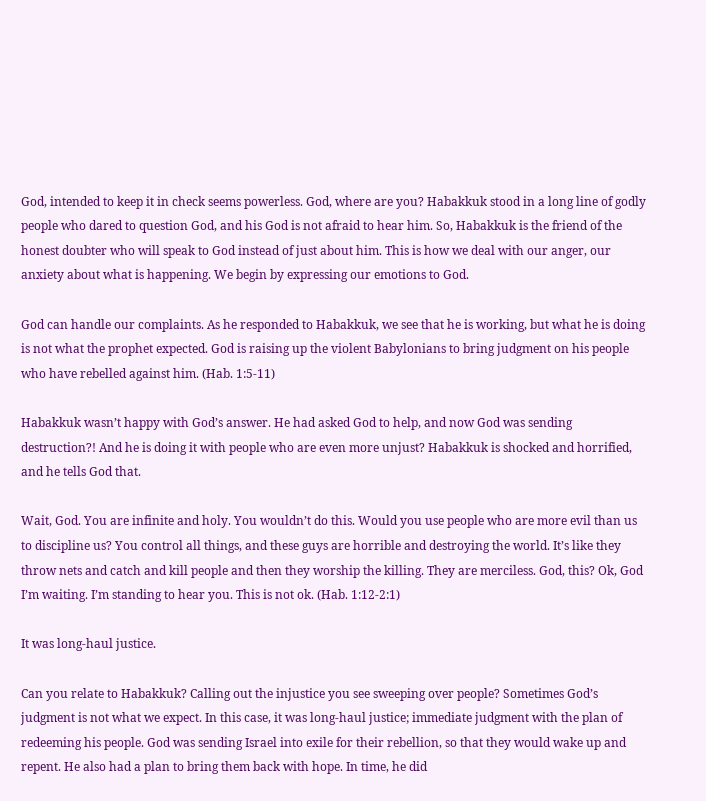God, intended to keep it in check seems powerless. God, where are you? Habakkuk stood in a long line of godly people who dared to question God, and his God is not afraid to hear him. So, Habakkuk is the friend of the honest doubter who will speak to God instead of just about him. This is how we deal with our anger, our anxiety about what is happening. We begin by expressing our emotions to God.

God can handle our complaints. As he responded to Habakkuk, we see that he is working, but what he is doing is not what the prophet expected. God is raising up the violent Babylonians to bring judgment on his people who have rebelled against him. (Hab. 1:5-11)

Habakkuk wasn’t happy with God’s answer. He had asked God to help, and now God was sending destruction?! And he is doing it with people who are even more unjust? Habakkuk is shocked and horrified, and he tells God that.

Wait, God. You are infinite and holy. You wouldn’t do this. Would you use people who are more evil than us to discipline us? You control all things, and these guys are horrible and destroying the world. It’s like they throw nets and catch and kill people and then they worship the killing. They are merciless. God, this? Ok, God I’m waiting. I’m standing to hear you. This is not ok. (Hab. 1:12-2:1)

It was long-haul justice.

Can you relate to Habakkuk? Calling out the injustice you see sweeping over people? Sometimes God’s judgment is not what we expect. In this case, it was long-haul justice; immediate judgment with the plan of redeeming his people. God was sending Israel into exile for their rebellion, so that they would wake up and repent. He also had a plan to bring them back with hope. In time, he did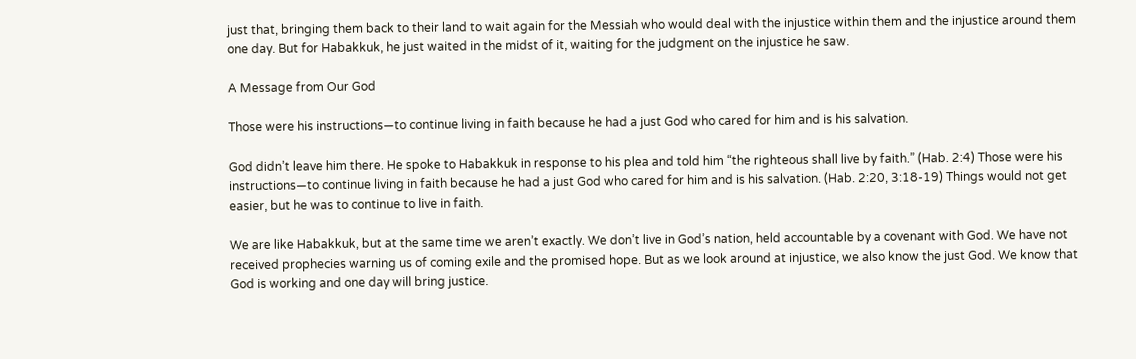just that, bringing them back to their land to wait again for the Messiah who would deal with the injustice within them and the injustice around them one day. But for Habakkuk, he just waited in the midst of it, waiting for the judgment on the injustice he saw.

A Message from Our God

Those were his instructions—to continue living in faith because he had a just God who cared for him and is his salvation.

God didn’t leave him there. He spoke to Habakkuk in response to his plea and told him “the righteous shall live by faith.” (Hab. 2:4) Those were his instructions—to continue living in faith because he had a just God who cared for him and is his salvation. (Hab. 2:20, 3:18-19) Things would not get easier, but he was to continue to live in faith.

We are like Habakkuk, but at the same time we aren’t exactly. We don’t live in God’s nation, held accountable by a covenant with God. We have not received prophecies warning us of coming exile and the promised hope. But as we look around at injustice, we also know the just God. We know that God is working and one day will bring justice.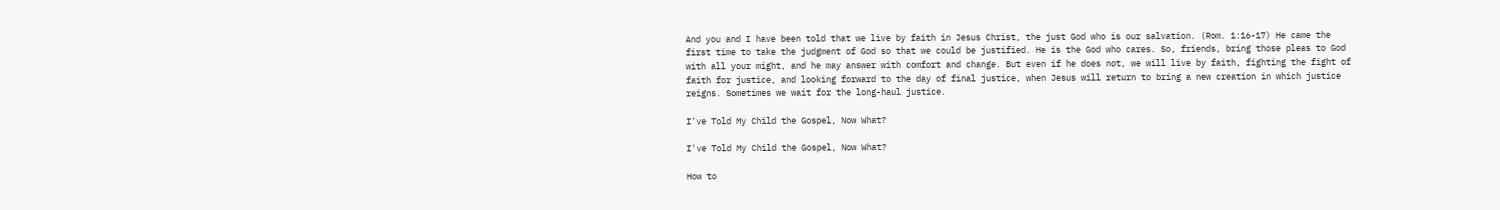And you and I have been told that we live by faith in Jesus Christ, the just God who is our salvation. (Rom. 1:16-17) He came the first time to take the judgment of God so that we could be justified. He is the God who cares. So, friends, bring those pleas to God with all your might, and he may answer with comfort and change. But even if he does not, we will live by faith, fighting the fight of faith for justice, and looking forward to the day of final justice, when Jesus will return to bring a new creation in which justice reigns. Sometimes we wait for the long-haul justice.

I've Told My Child the Gospel, Now What?

I've Told My Child the Gospel, Now What?

How to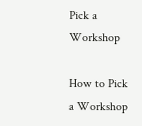Pick a Workshop

How to Pick a Workshop